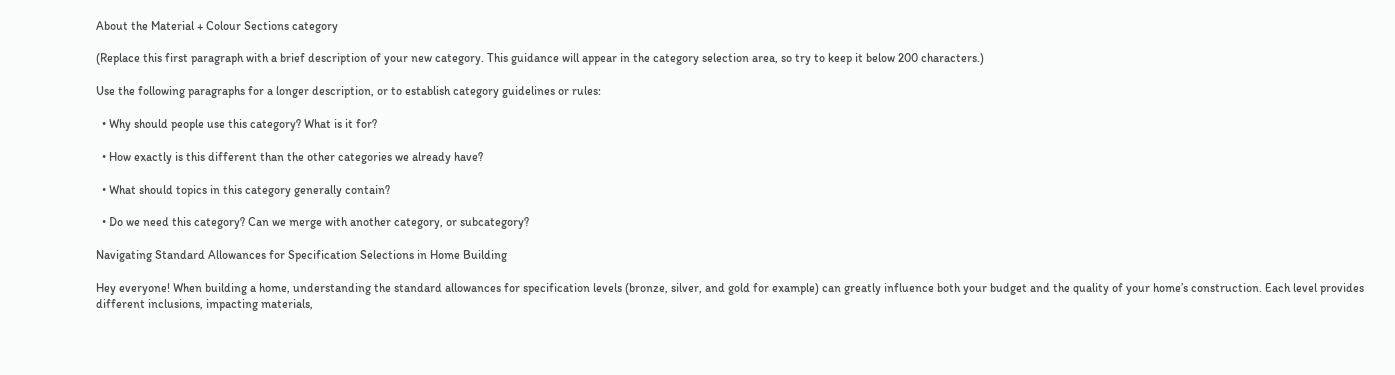About the Material + Colour Sections category

(Replace this first paragraph with a brief description of your new category. This guidance will appear in the category selection area, so try to keep it below 200 characters.)

Use the following paragraphs for a longer description, or to establish category guidelines or rules:

  • Why should people use this category? What is it for?

  • How exactly is this different than the other categories we already have?

  • What should topics in this category generally contain?

  • Do we need this category? Can we merge with another category, or subcategory?

Navigating Standard Allowances for Specification Selections in Home Building

Hey everyone! When building a home, understanding the standard allowances for specification levels (bronze, silver, and gold for example) can greatly influence both your budget and the quality of your home’s construction. Each level provides different inclusions, impacting materials,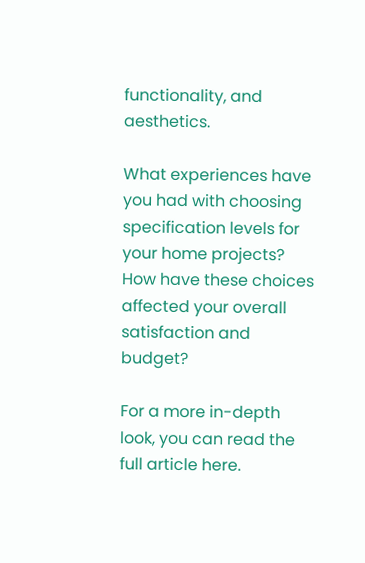functionality, and aesthetics.

What experiences have you had with choosing specification levels for your home projects? How have these choices affected your overall satisfaction and budget?

For a more in-depth look, you can read the full article here.